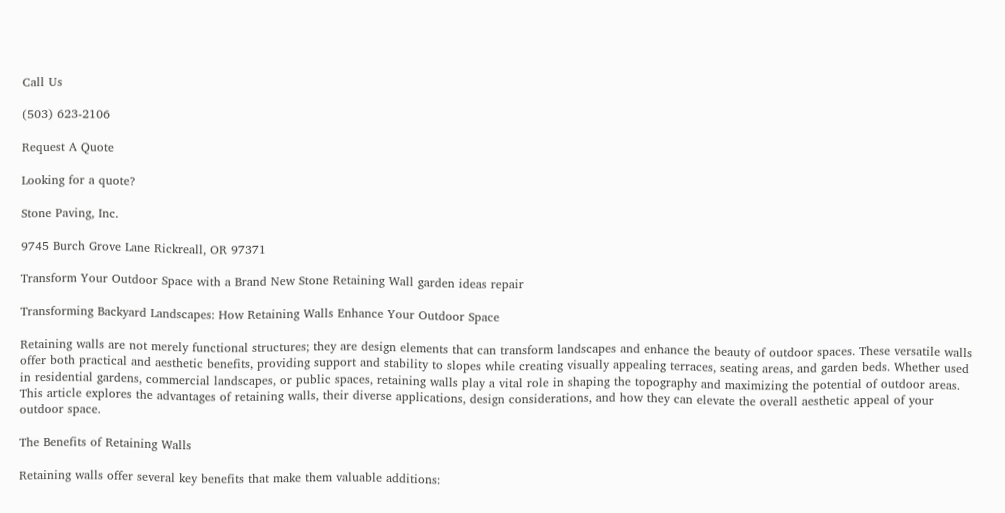Call Us

(503) 623-2106

Request A Quote

Looking for a quote?

Stone Paving, Inc.

9745 Burch Grove Lane Rickreall, OR 97371

Transform Your Outdoor Space with a Brand New Stone Retaining Wall garden ideas repair

Transforming Backyard Landscapes: How Retaining Walls Enhance Your Outdoor Space

Retaining walls are not merely functional structures; they are design elements that can transform landscapes and enhance the beauty of outdoor spaces. These versatile walls offer both practical and aesthetic benefits, providing support and stability to slopes while creating visually appealing terraces, seating areas, and garden beds. Whether used in residential gardens, commercial landscapes, or public spaces, retaining walls play a vital role in shaping the topography and maximizing the potential of outdoor areas. This article explores the advantages of retaining walls, their diverse applications, design considerations, and how they can elevate the overall aesthetic appeal of your outdoor space.

The Benefits of Retaining Walls

Retaining walls offer several key benefits that make them valuable additions: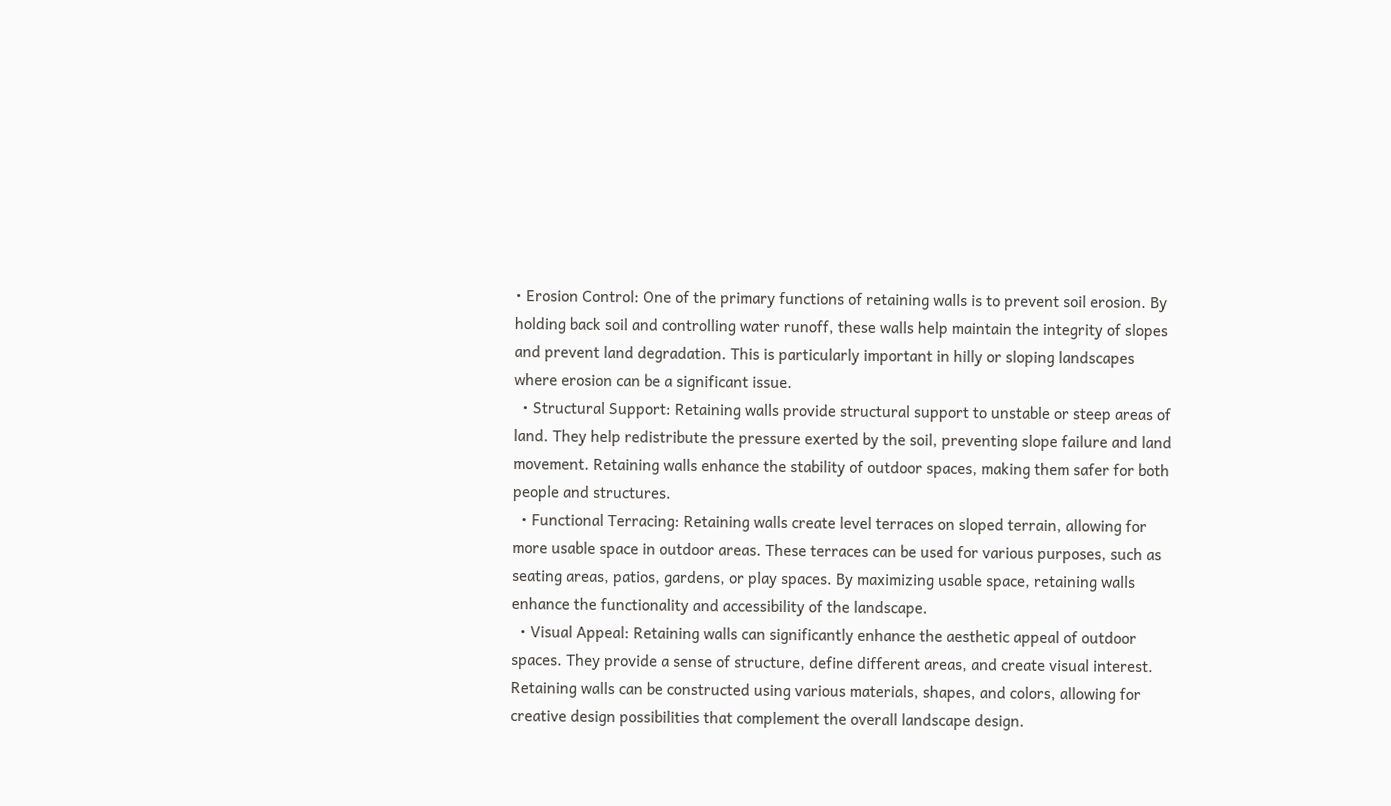• Erosion Control: One of the primary functions of retaining walls is to prevent soil erosion. By holding back soil and controlling water runoff, these walls help maintain the integrity of slopes and prevent land degradation. This is particularly important in hilly or sloping landscapes where erosion can be a significant issue.
  • Structural Support: Retaining walls provide structural support to unstable or steep areas of land. They help redistribute the pressure exerted by the soil, preventing slope failure and land movement. Retaining walls enhance the stability of outdoor spaces, making them safer for both people and structures.
  • Functional Terracing: Retaining walls create level terraces on sloped terrain, allowing for more usable space in outdoor areas. These terraces can be used for various purposes, such as seating areas, patios, gardens, or play spaces. By maximizing usable space, retaining walls enhance the functionality and accessibility of the landscape.
  • Visual Appeal: Retaining walls can significantly enhance the aesthetic appeal of outdoor spaces. They provide a sense of structure, define different areas, and create visual interest. Retaining walls can be constructed using various materials, shapes, and colors, allowing for creative design possibilities that complement the overall landscape design.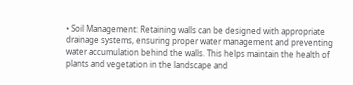• Soil Management: Retaining walls can be designed with appropriate drainage systems, ensuring proper water management and preventing water accumulation behind the walls. This helps maintain the health of plants and vegetation in the landscape and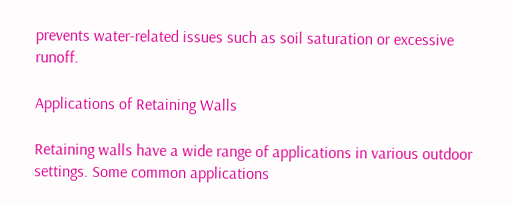prevents water-related issues such as soil saturation or excessive runoff.

Applications of Retaining Walls

Retaining walls have a wide range of applications in various outdoor settings. Some common applications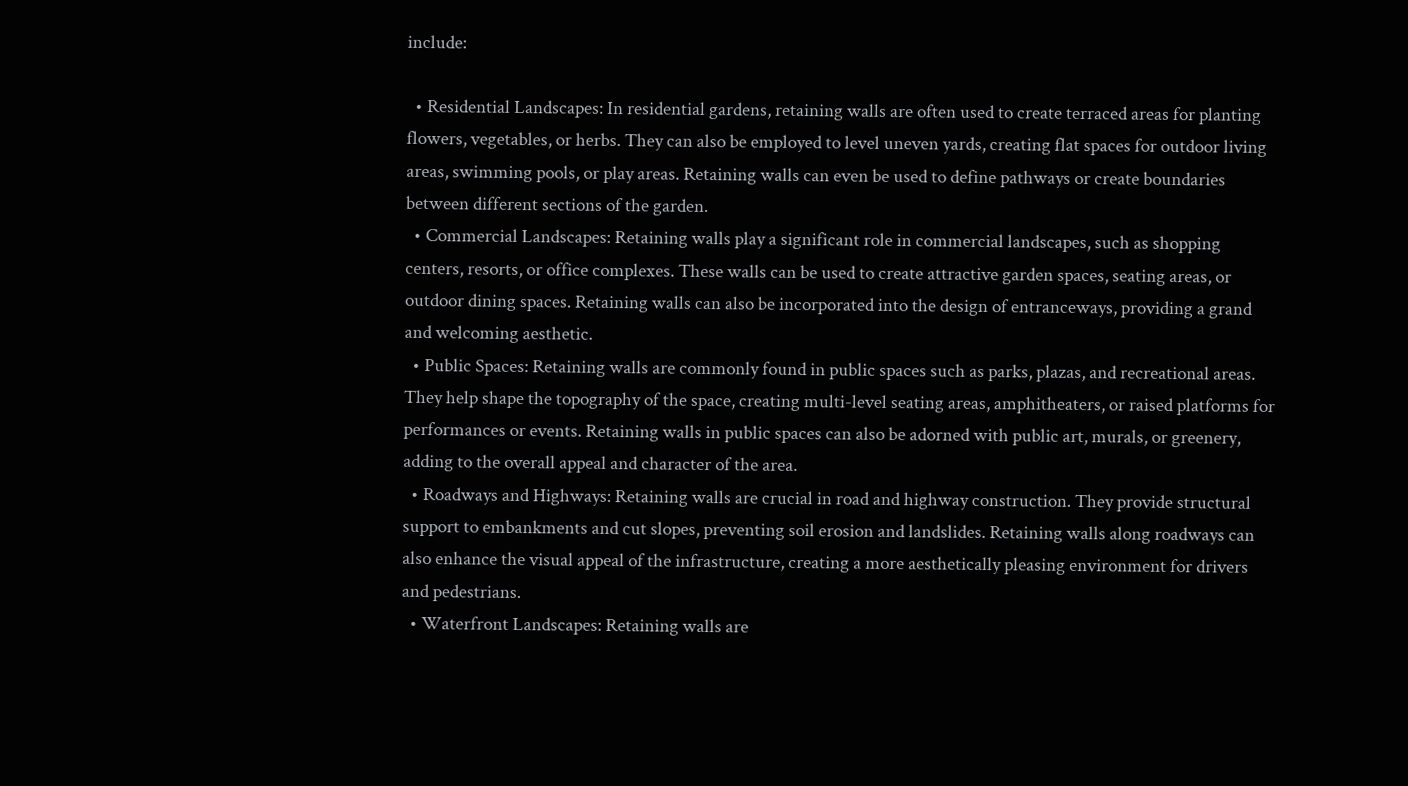include:

  • Residential Landscapes: In residential gardens, retaining walls are often used to create terraced areas for planting flowers, vegetables, or herbs. They can also be employed to level uneven yards, creating flat spaces for outdoor living areas, swimming pools, or play areas. Retaining walls can even be used to define pathways or create boundaries between different sections of the garden.
  • Commercial Landscapes: Retaining walls play a significant role in commercial landscapes, such as shopping centers, resorts, or office complexes. These walls can be used to create attractive garden spaces, seating areas, or outdoor dining spaces. Retaining walls can also be incorporated into the design of entranceways, providing a grand and welcoming aesthetic.
  • Public Spaces: Retaining walls are commonly found in public spaces such as parks, plazas, and recreational areas. They help shape the topography of the space, creating multi-level seating areas, amphitheaters, or raised platforms for performances or events. Retaining walls in public spaces can also be adorned with public art, murals, or greenery, adding to the overall appeal and character of the area.
  • Roadways and Highways: Retaining walls are crucial in road and highway construction. They provide structural support to embankments and cut slopes, preventing soil erosion and landslides. Retaining walls along roadways can also enhance the visual appeal of the infrastructure, creating a more aesthetically pleasing environment for drivers and pedestrians.
  • Waterfront Landscapes: Retaining walls are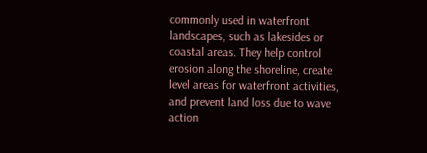commonly used in waterfront landscapes, such as lakesides or coastal areas. They help control erosion along the shoreline, create level areas for waterfront activities, and prevent land loss due to wave action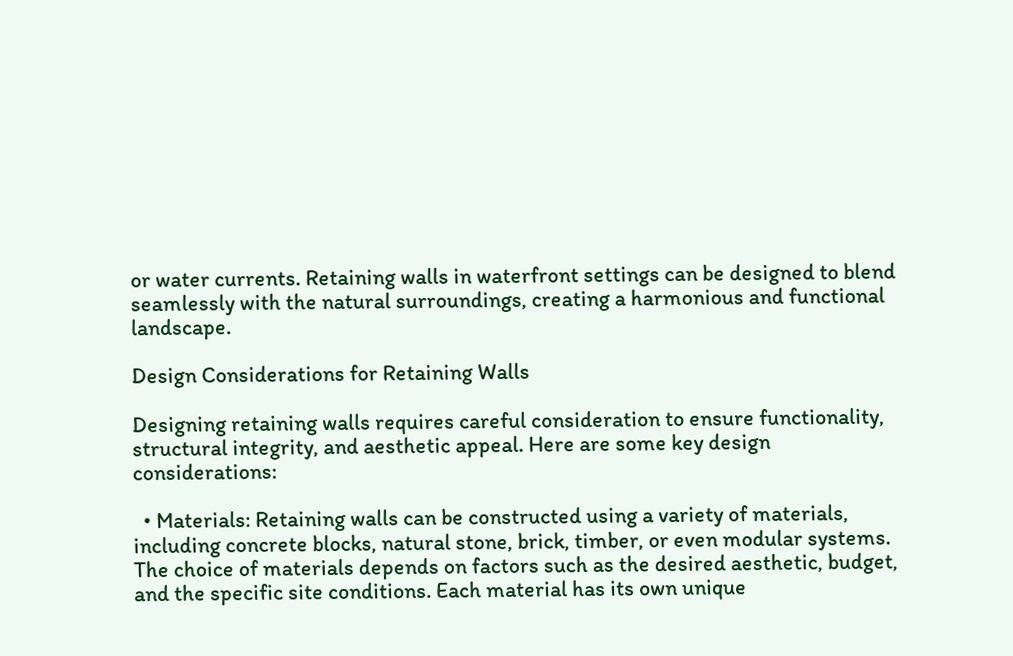or water currents. Retaining walls in waterfront settings can be designed to blend seamlessly with the natural surroundings, creating a harmonious and functional landscape.

Design Considerations for Retaining Walls

Designing retaining walls requires careful consideration to ensure functionality, structural integrity, and aesthetic appeal. Here are some key design considerations:

  • Materials: Retaining walls can be constructed using a variety of materials, including concrete blocks, natural stone, brick, timber, or even modular systems. The choice of materials depends on factors such as the desired aesthetic, budget, and the specific site conditions. Each material has its own unique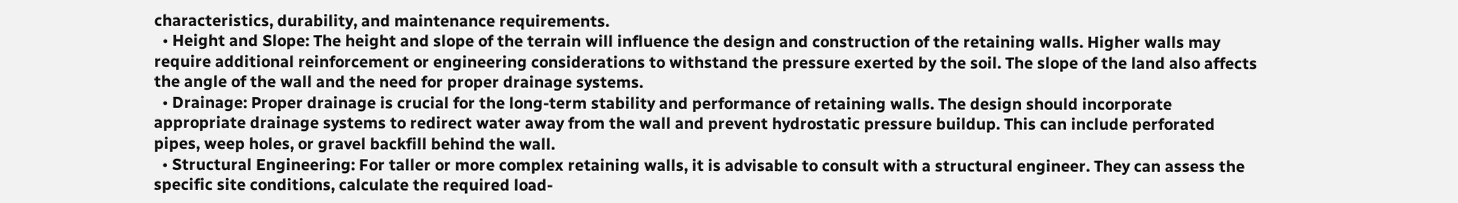characteristics, durability, and maintenance requirements.
  • Height and Slope: The height and slope of the terrain will influence the design and construction of the retaining walls. Higher walls may require additional reinforcement or engineering considerations to withstand the pressure exerted by the soil. The slope of the land also affects the angle of the wall and the need for proper drainage systems.
  • Drainage: Proper drainage is crucial for the long-term stability and performance of retaining walls. The design should incorporate appropriate drainage systems to redirect water away from the wall and prevent hydrostatic pressure buildup. This can include perforated pipes, weep holes, or gravel backfill behind the wall.
  • Structural Engineering: For taller or more complex retaining walls, it is advisable to consult with a structural engineer. They can assess the specific site conditions, calculate the required load-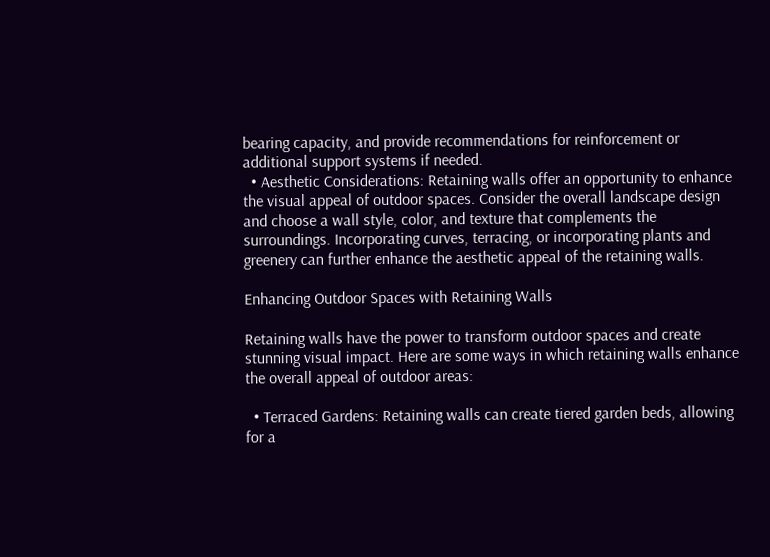bearing capacity, and provide recommendations for reinforcement or additional support systems if needed.
  • Aesthetic Considerations: Retaining walls offer an opportunity to enhance the visual appeal of outdoor spaces. Consider the overall landscape design and choose a wall style, color, and texture that complements the surroundings. Incorporating curves, terracing, or incorporating plants and greenery can further enhance the aesthetic appeal of the retaining walls.

Enhancing Outdoor Spaces with Retaining Walls

Retaining walls have the power to transform outdoor spaces and create stunning visual impact. Here are some ways in which retaining walls enhance the overall appeal of outdoor areas:

  • Terraced Gardens: Retaining walls can create tiered garden beds, allowing for a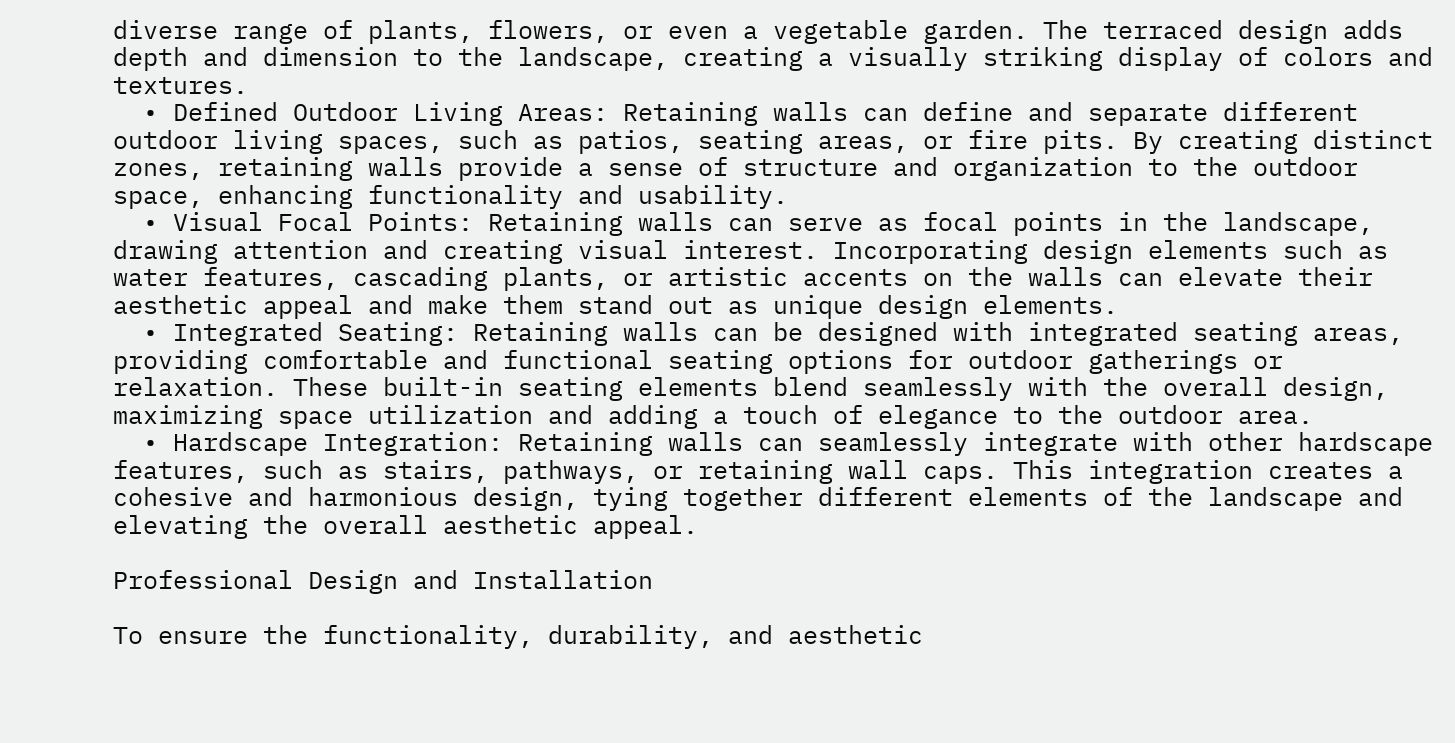diverse range of plants, flowers, or even a vegetable garden. The terraced design adds depth and dimension to the landscape, creating a visually striking display of colors and textures.
  • Defined Outdoor Living Areas: Retaining walls can define and separate different outdoor living spaces, such as patios, seating areas, or fire pits. By creating distinct zones, retaining walls provide a sense of structure and organization to the outdoor space, enhancing functionality and usability.
  • Visual Focal Points: Retaining walls can serve as focal points in the landscape, drawing attention and creating visual interest. Incorporating design elements such as water features, cascading plants, or artistic accents on the walls can elevate their aesthetic appeal and make them stand out as unique design elements.
  • Integrated Seating: Retaining walls can be designed with integrated seating areas, providing comfortable and functional seating options for outdoor gatherings or relaxation. These built-in seating elements blend seamlessly with the overall design, maximizing space utilization and adding a touch of elegance to the outdoor area.
  • Hardscape Integration: Retaining walls can seamlessly integrate with other hardscape features, such as stairs, pathways, or retaining wall caps. This integration creates a cohesive and harmonious design, tying together different elements of the landscape and elevating the overall aesthetic appeal.

Professional Design and Installation

To ensure the functionality, durability, and aesthetic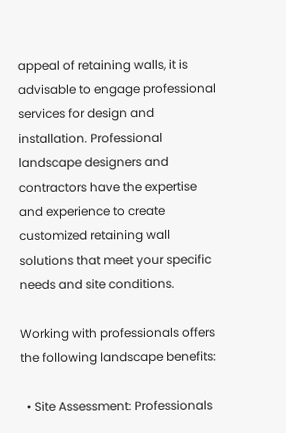appeal of retaining walls, it is advisable to engage professional services for design and installation. Professional landscape designers and contractors have the expertise and experience to create customized retaining wall solutions that meet your specific needs and site conditions.

Working with professionals offers the following landscape benefits:

  • Site Assessment: Professionals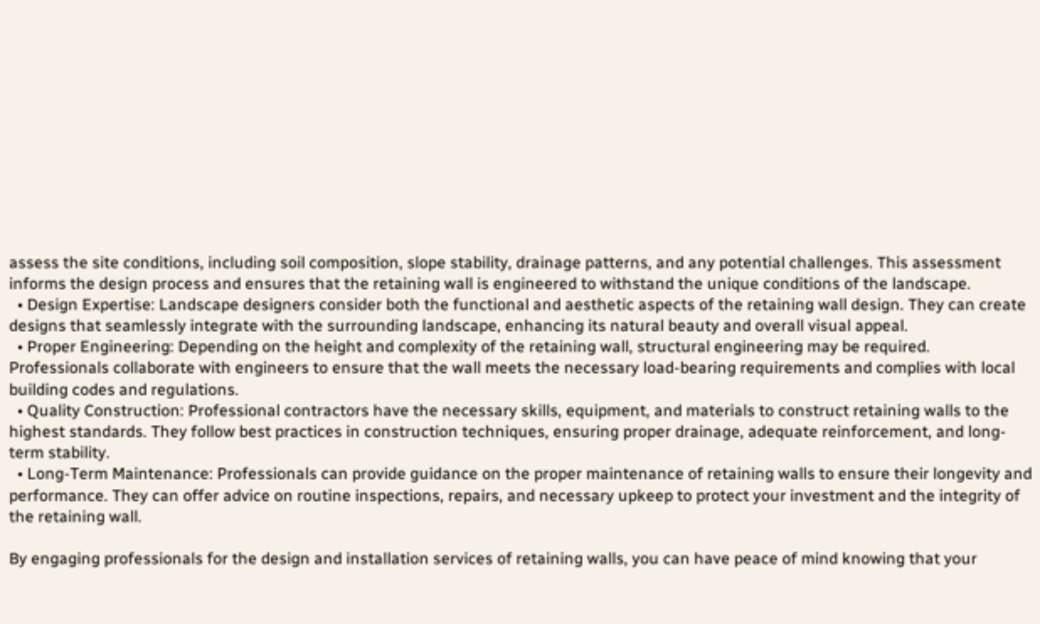assess the site conditions, including soil composition, slope stability, drainage patterns, and any potential challenges. This assessment informs the design process and ensures that the retaining wall is engineered to withstand the unique conditions of the landscape.
  • Design Expertise: Landscape designers consider both the functional and aesthetic aspects of the retaining wall design. They can create designs that seamlessly integrate with the surrounding landscape, enhancing its natural beauty and overall visual appeal.
  • Proper Engineering: Depending on the height and complexity of the retaining wall, structural engineering may be required. Professionals collaborate with engineers to ensure that the wall meets the necessary load-bearing requirements and complies with local building codes and regulations.
  • Quality Construction: Professional contractors have the necessary skills, equipment, and materials to construct retaining walls to the highest standards. They follow best practices in construction techniques, ensuring proper drainage, adequate reinforcement, and long-term stability.
  • Long-Term Maintenance: Professionals can provide guidance on the proper maintenance of retaining walls to ensure their longevity and performance. They can offer advice on routine inspections, repairs, and necessary upkeep to protect your investment and the integrity of the retaining wall.

By engaging professionals for the design and installation services of retaining walls, you can have peace of mind knowing that your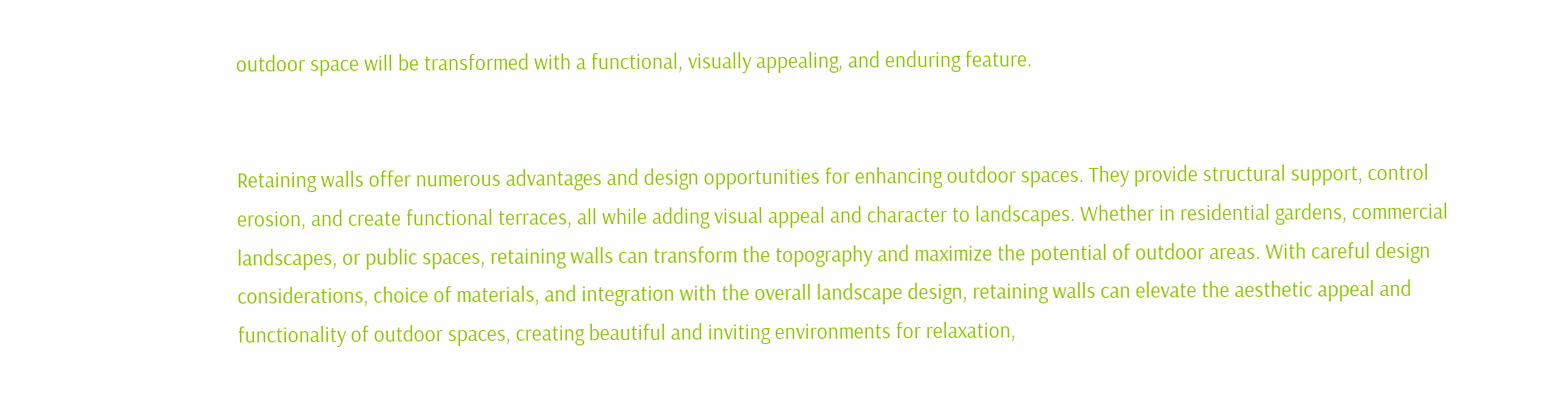outdoor space will be transformed with a functional, visually appealing, and enduring feature.


Retaining walls offer numerous advantages and design opportunities for enhancing outdoor spaces. They provide structural support, control erosion, and create functional terraces, all while adding visual appeal and character to landscapes. Whether in residential gardens, commercial landscapes, or public spaces, retaining walls can transform the topography and maximize the potential of outdoor areas. With careful design considerations, choice of materials, and integration with the overall landscape design, retaining walls can elevate the aesthetic appeal and functionality of outdoor spaces, creating beautiful and inviting environments for relaxation,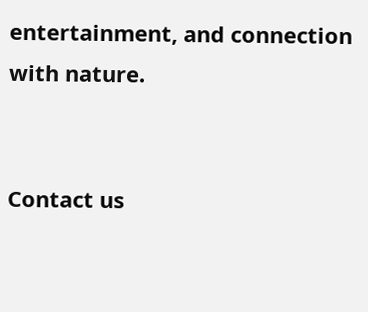entertainment, and connection with nature.


Contact us